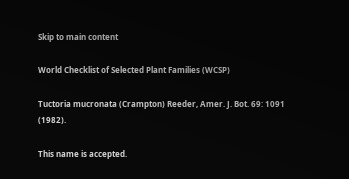Skip to main content

World Checklist of Selected Plant Families (WCSP)

Tuctoria mucronata (Crampton) Reeder, Amer. J. Bot. 69: 1091 (1982).

This name is accepted.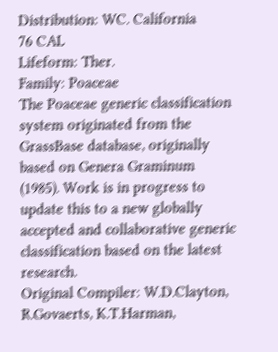Distribution: WC. California
76 CAL
Lifeform: Ther.
Family: Poaceae
The Poaceae generic classification system originated from the GrassBase database, originally based on Genera Graminum (1985). Work is in progress to update this to a new globally accepted and collaborative generic classification based on the latest research.
Original Compiler: W.D.Clayton, R.Govaerts, K.T.Harman,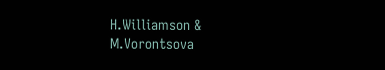H.Williamson & M.Vorontsova